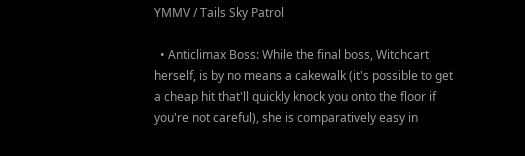YMMV / Tails Sky Patrol

  • Anticlimax Boss: While the final boss, Witchcart herself, is by no means a cakewalk (it's possible to get a cheap hit that'll quickly knock you onto the floor if you're not careful), she is comparatively easy in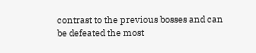contrast to the previous bosses and can be defeated the most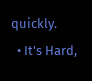quickly.
  • It's Hard,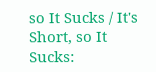so It Sucks / It's Short, so It Sucks: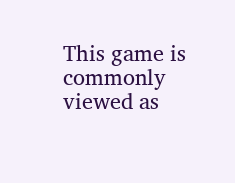This game is commonly viewed as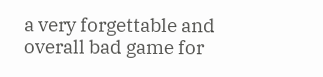a very forgettable and overall bad game for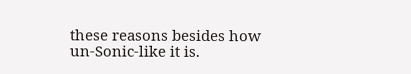these reasons besides how un-Sonic-like it is.